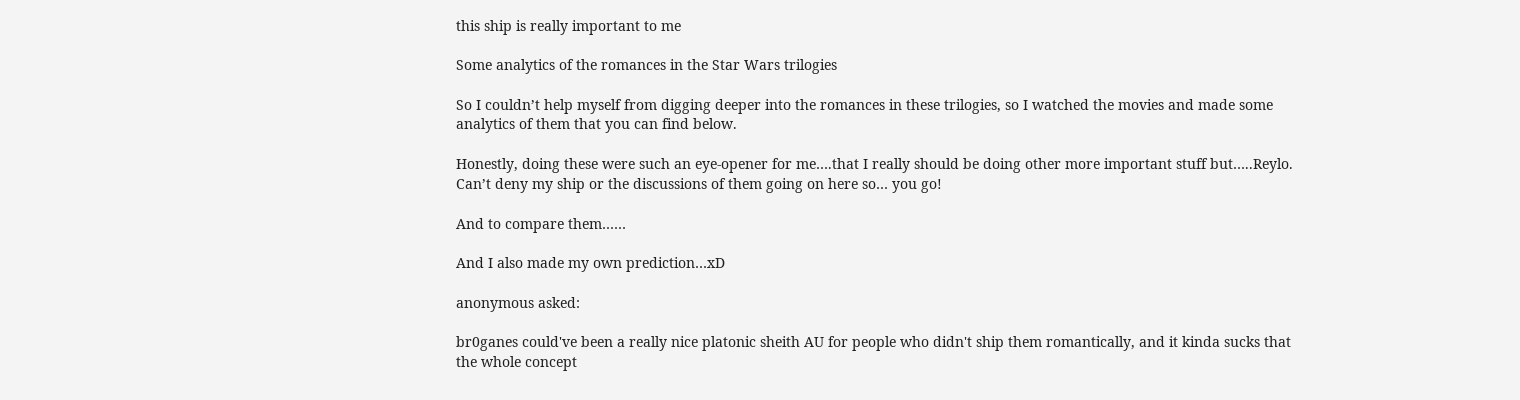this ship is really important to me

Some analytics of the romances in the Star Wars trilogies

So I couldn’t help myself from digging deeper into the romances in these trilogies, so I watched the movies and made some analytics of them that you can find below.

Honestly, doing these were such an eye-opener for me….that I really should be doing other more important stuff but…..Reylo. Can’t deny my ship or the discussions of them going on here so… you go!

And to compare them……

And I also made my own prediction…xD

anonymous asked:

br0ganes could've been a really nice platonic sheith AU for people who didn't ship them romantically, and it kinda sucks that the whole concept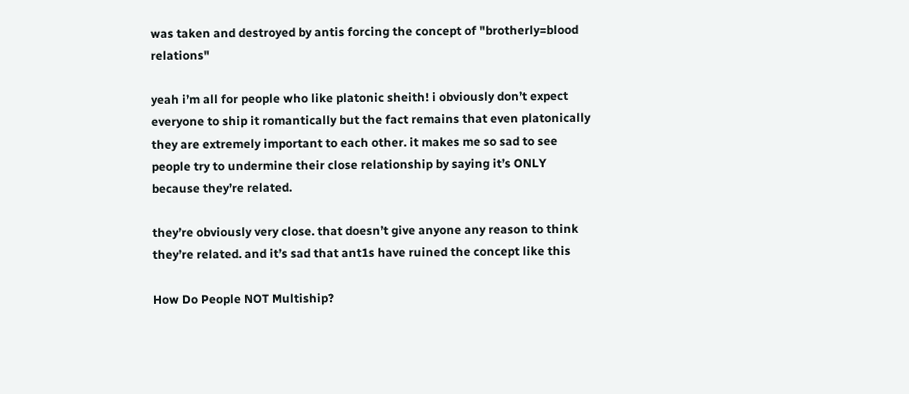was taken and destroyed by antis forcing the concept of "brotherly=blood relations"

yeah i’m all for people who like platonic sheith! i obviously don’t expect everyone to ship it romantically but the fact remains that even platonically they are extremely important to each other. it makes me so sad to see people try to undermine their close relationship by saying it’s ONLY because they’re related.

they’re obviously very close. that doesn’t give anyone any reason to think they’re related. and it’s sad that ant1s have ruined the concept like this

How Do People NOT Multiship?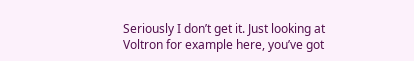Seriously I don’t get it. Just looking at Voltron for example here, you’ve got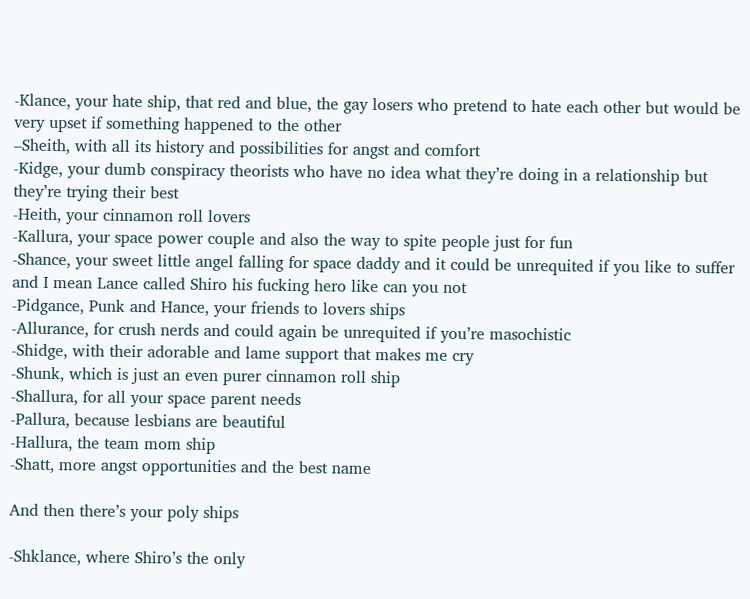-Klance, your hate ship, that red and blue, the gay losers who pretend to hate each other but would be very upset if something happened to the other
–Sheith, with all its history and possibilities for angst and comfort
-Kidge, your dumb conspiracy theorists who have no idea what they’re doing in a relationship but they’re trying their best
-Heith, your cinnamon roll lovers
-Kallura, your space power couple and also the way to spite people just for fun
-Shance, your sweet little angel falling for space daddy and it could be unrequited if you like to suffer and I mean Lance called Shiro his fucking hero like can you not
-Pidgance, Punk and Hance, your friends to lovers ships
-Allurance, for crush nerds and could again be unrequited if you’re masochistic
-Shidge, with their adorable and lame support that makes me cry
-Shunk, which is just an even purer cinnamon roll ship
-Shallura, for all your space parent needs
-Pallura, because lesbians are beautiful
-Hallura, the team mom ship
-Shatt, more angst opportunities and the best name

And then there’s your poly ships

-Shklance, where Shiro’s the only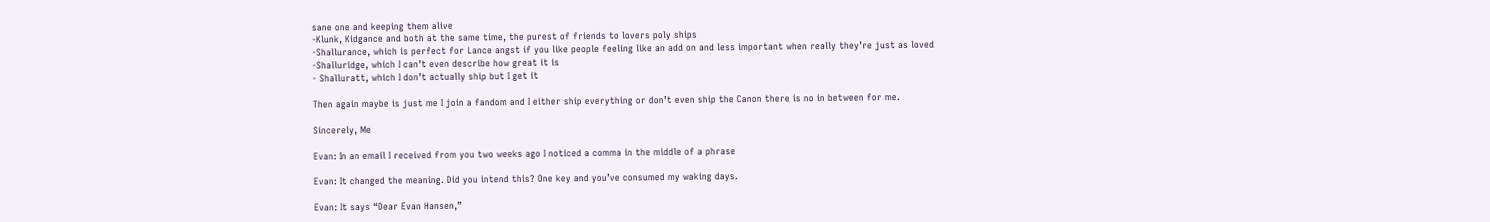sane one and keeping them alive
-Klunk, Kidgance and both at the same time, the purest of friends to lovers poly ships
-Shallurance, which is perfect for Lance angst if you like people feeling like an add on and less important when really they’re just as loved
-Shalluridge, which I can’t even describe how great it is
- Shalluratt, which I don’t actually ship but I get it

Then again maybe is just me I join a fandom and I either ship everything or don’t even ship the Canon there is no in between for me.

Sincerely, Me

Evan: In an email I received from you two weeks ago I noticed a comma in the middle of a phrase

Evan: It changed the meaning. Did you intend this? One key and you’ve consumed my waking days.

Evan: It says “Dear Evan Hansen,”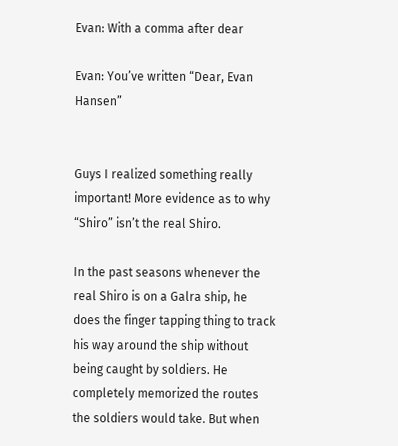Evan: With a comma after dear

Evan: You’ve written “Dear, Evan Hansen”


Guys I realized something really important! More evidence as to why “Shiro” isn’t the real Shiro.

In the past seasons whenever the real Shiro is on a Galra ship, he does the finger tapping thing to track his way around the ship without being caught by soldiers. He completely memorized the routes the soldiers would take. But when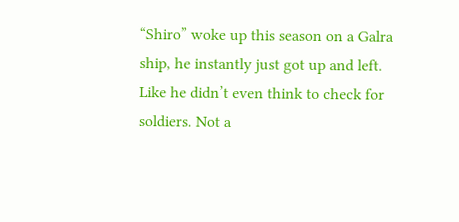“Shiro” woke up this season on a Galra ship, he instantly just got up and left. Like he didn’t even think to check for soldiers. Not a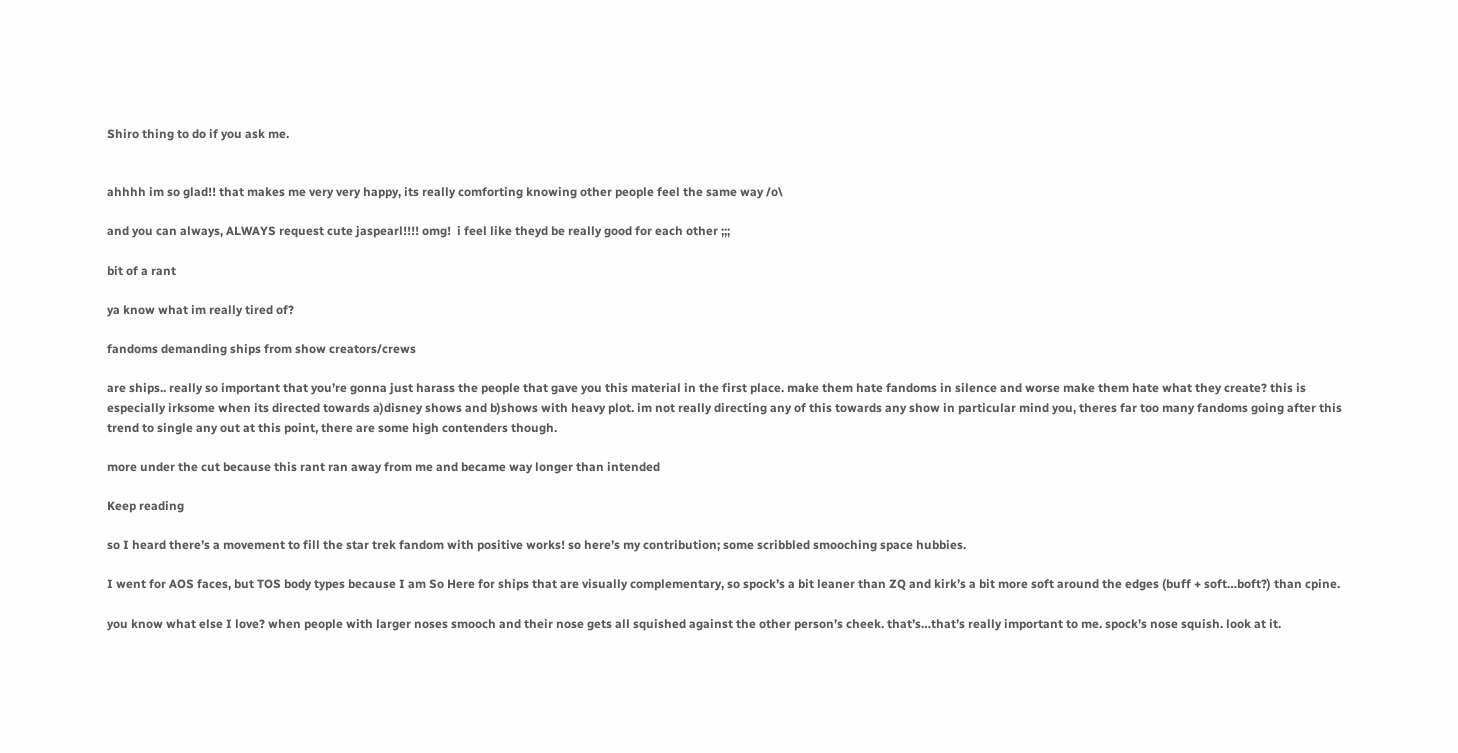Shiro thing to do if you ask me.


ahhhh im so glad!! that makes me very very happy, its really comforting knowing other people feel the same way /o\

and you can always, ALWAYS request cute jaspearl!!!! omg!  i feel like theyd be really good for each other ;;;

bit of a rant

ya know what im really tired of?

fandoms demanding ships from show creators/crews

are ships.. really so important that you’re gonna just harass the people that gave you this material in the first place. make them hate fandoms in silence and worse make them hate what they create? this is especially irksome when its directed towards a)disney shows and b)shows with heavy plot. im not really directing any of this towards any show in particular mind you, theres far too many fandoms going after this trend to single any out at this point, there are some high contenders though.

more under the cut because this rant ran away from me and became way longer than intended

Keep reading

so I heard there’s a movement to fill the star trek fandom with positive works! so here’s my contribution; some scribbled smooching space hubbies.

I went for AOS faces, but TOS body types because I am So Here for ships that are visually complementary, so spock’s a bit leaner than ZQ and kirk’s a bit more soft around the edges (buff + soft…boft?) than cpine.

you know what else I love? when people with larger noses smooch and their nose gets all squished against the other person’s cheek. that’s…that’s really important to me. spock’s nose squish. look at it.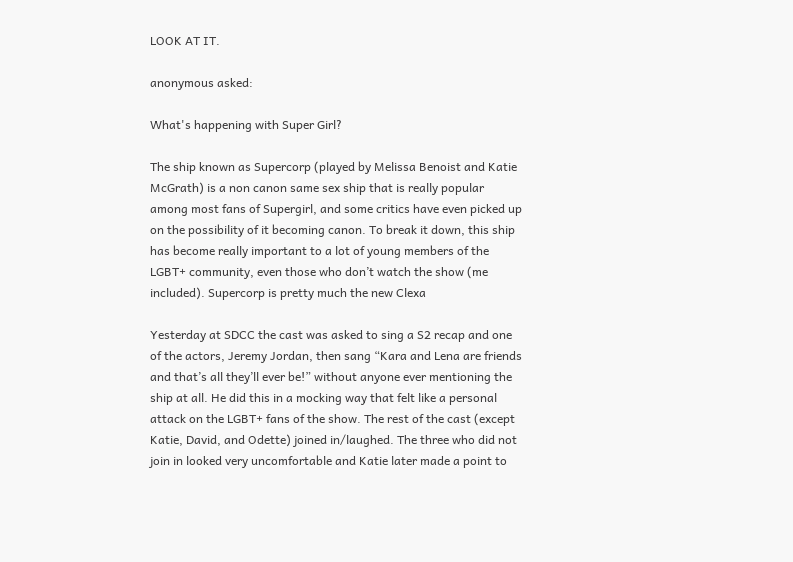LOOK AT IT.

anonymous asked:

What's happening with Super Girl?

The ship known as Supercorp (played by Melissa Benoist and Katie McGrath) is a non canon same sex ship that is really popular among most fans of Supergirl, and some critics have even picked up on the possibility of it becoming canon. To break it down, this ship has become really important to a lot of young members of the LGBT+ community, even those who don’t watch the show (me included). Supercorp is pretty much the new Clexa

Yesterday at SDCC the cast was asked to sing a S2 recap and one of the actors, Jeremy Jordan, then sang “Kara and Lena are friends and that’s all they’ll ever be!” without anyone ever mentioning the ship at all. He did this in a mocking way that felt like a personal attack on the LGBT+ fans of the show. The rest of the cast (except Katie, David, and Odette) joined in/laughed. The three who did not join in looked very uncomfortable and Katie later made a point to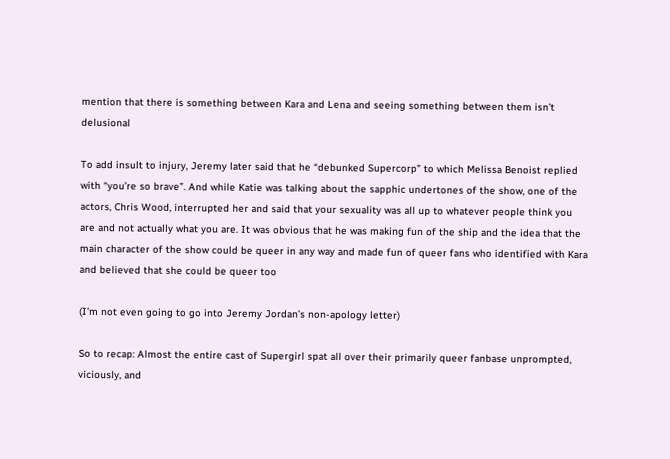mention that there is something between Kara and Lena and seeing something between them isn’t delusional

To add insult to injury, Jeremy later said that he “debunked Supercorp” to which Melissa Benoist replied with “you’re so brave”. And while Katie was talking about the sapphic undertones of the show, one of the actors, Chris Wood, interrupted her and said that your sexuality was all up to whatever people think you are and not actually what you are. It was obvious that he was making fun of the ship and the idea that the main character of the show could be queer in any way and made fun of queer fans who identified with Kara and believed that she could be queer too

(I’m not even going to go into Jeremy Jordan’s non-apology letter)

So to recap: Almost the entire cast of Supergirl spat all over their primarily queer fanbase unprompted, viciously, and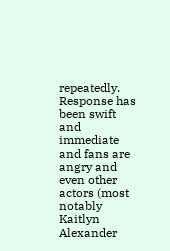repeatedly. Response has been swift and immediate and fans are angry and even other actors (most notably Kaitlyn Alexander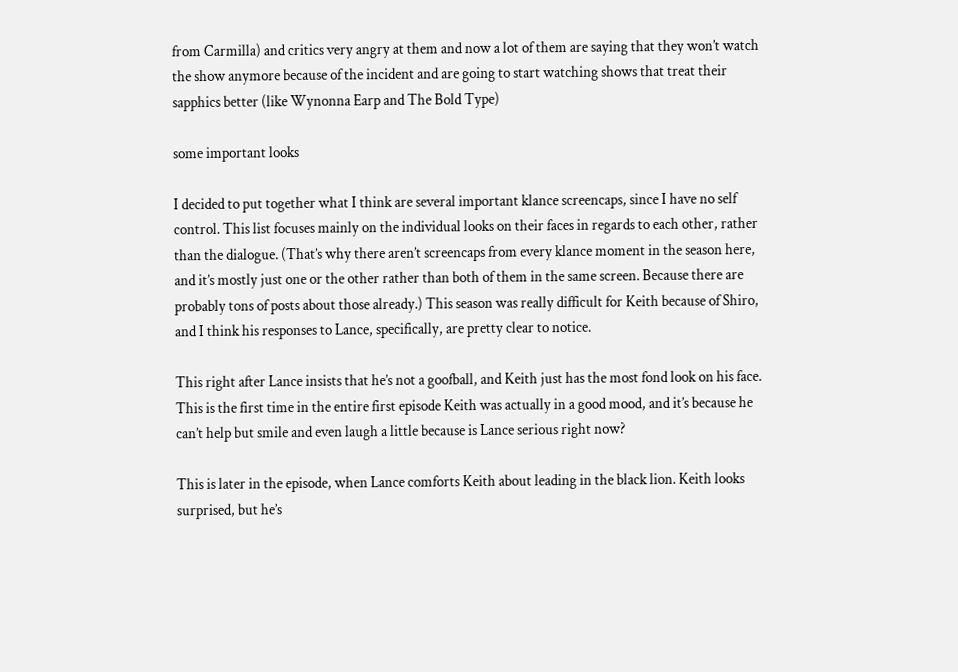from Carmilla) and critics very angry at them and now a lot of them are saying that they won’t watch the show anymore because of the incident and are going to start watching shows that treat their sapphics better (like Wynonna Earp and The Bold Type)

some important looks

I decided to put together what I think are several important klance screencaps, since I have no self control. This list focuses mainly on the individual looks on their faces in regards to each other, rather than the dialogue. (That’s why there aren’t screencaps from every klance moment in the season here, and it’s mostly just one or the other rather than both of them in the same screen. Because there are probably tons of posts about those already.) This season was really difficult for Keith because of Shiro, and I think his responses to Lance, specifically, are pretty clear to notice.

This right after Lance insists that he’s not a goofball, and Keith just has the most fond look on his face. This is the first time in the entire first episode Keith was actually in a good mood, and it’s because he can’t help but smile and even laugh a little because is Lance serious right now?

This is later in the episode, when Lance comforts Keith about leading in the black lion. Keith looks surprised, but he’s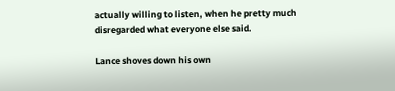actually willing to listen, when he pretty much disregarded what everyone else said.

Lance shoves down his own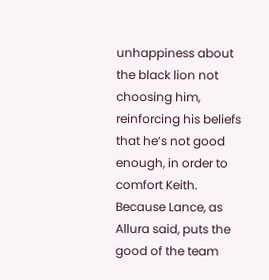unhappiness about the black lion not choosing him, reinforcing his beliefs that he’s not good enough, in order to comfort Keith. Because Lance, as Allura said, puts the good of the team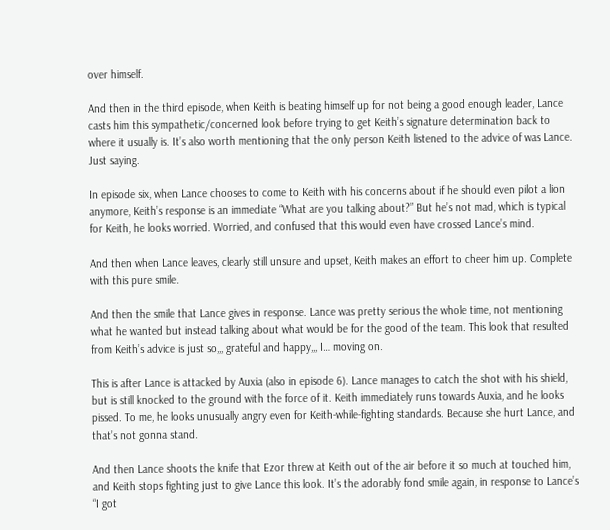over himself.

And then in the third episode, when Keith is beating himself up for not being a good enough leader, Lance casts him this sympathetic/concerned look before trying to get Keith’s signature determination back to where it usually is. It’s also worth mentioning that the only person Keith listened to the advice of was Lance. Just saying.

In episode six, when Lance chooses to come to Keith with his concerns about if he should even pilot a lion anymore, Keith’s response is an immediate “What are you talking about?” But he’s not mad, which is typical for Keith, he looks worried. Worried, and confused that this would even have crossed Lance’s mind.

And then when Lance leaves, clearly still unsure and upset, Keith makes an effort to cheer him up. Complete with this pure smile.

And then the smile that Lance gives in response. Lance was pretty serious the whole time, not mentioning what he wanted but instead talking about what would be for the good of the team. This look that resulted from Keith’s advice is just so,,, grateful and happy,,, I… moving on.

This is after Lance is attacked by Auxia (also in episode 6). Lance manages to catch the shot with his shield, but is still knocked to the ground with the force of it. Keith immediately runs towards Auxia, and he looks pissed. To me, he looks unusually angry even for Keith-while-fighting standards. Because she hurt Lance, and that’s not gonna stand.

And then Lance shoots the knife that Ezor threw at Keith out of the air before it so much at touched him, and Keith stops fighting just to give Lance this look. It’s the adorably fond smile again, in response to Lance’s “I got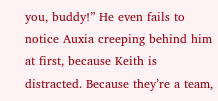you, buddy!” He even fails to notice Auxia creeping behind him at first, because Keith is distracted. Because they’re a team,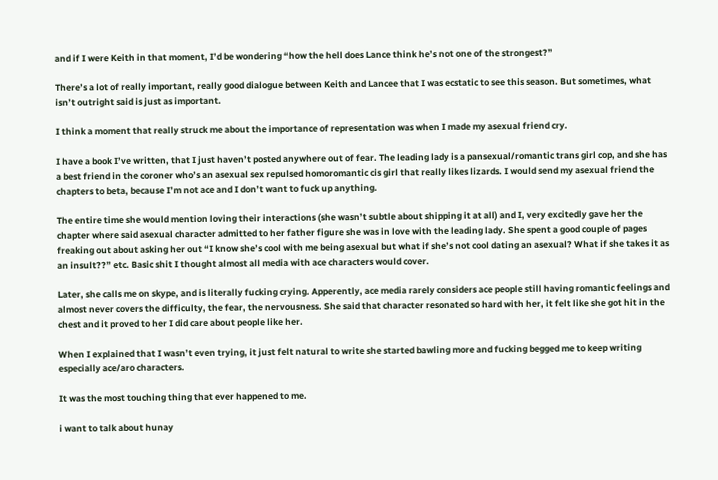and if I were Keith in that moment, I’d be wondering “how the hell does Lance think he’s not one of the strongest?”

There’s a lot of really important, really good dialogue between Keith and Lancee that I was ecstatic to see this season. But sometimes, what isn’t outright said is just as important.

I think a moment that really struck me about the importance of representation was when I made my asexual friend cry.

I have a book I’ve written, that I just haven’t posted anywhere out of fear. The leading lady is a pansexual/romantic trans girl cop, and she has a best friend in the coroner who’s an asexual sex repulsed homoromantic cis girl that really likes lizards. I would send my asexual friend the chapters to beta, because I’m not ace and I don’t want to fuck up anything.

The entire time she would mention loving their interactions (she wasn’t subtle about shipping it at all) and I, very excitedly gave her the chapter where said asexual character admitted to her father figure she was in love with the leading lady. She spent a good couple of pages freaking out about asking her out “I know she’s cool with me being asexual but what if she’s not cool dating an asexual? What if she takes it as an insult??” etc. Basic shit I thought almost all media with ace characters would cover.

Later, she calls me on skype, and is literally fucking crying. Apperently, ace media rarely considers ace people still having romantic feelings and almost never covers the difficulty, the fear, the nervousness. She said that character resonated so hard with her, it felt like she got hit in the chest and it proved to her I did care about people like her.

When I explained that I wasn’t even trying, it just felt natural to write she started bawling more and fucking begged me to keep writing especially ace/aro characters.

It was the most touching thing that ever happened to me.

i want to talk about hunay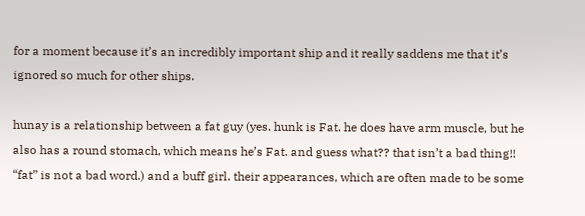for a moment because it’s an incredibly important ship and it really saddens me that it’s ignored so much for other ships.

hunay is a relationship between a fat guy (yes. hunk is Fat. he does have arm muscle, but he also has a round stomach, which means he’s Fat. and guess what?? that isn’t a bad thing!! “fat” is not a bad word.) and a buff girl. their appearances, which are often made to be some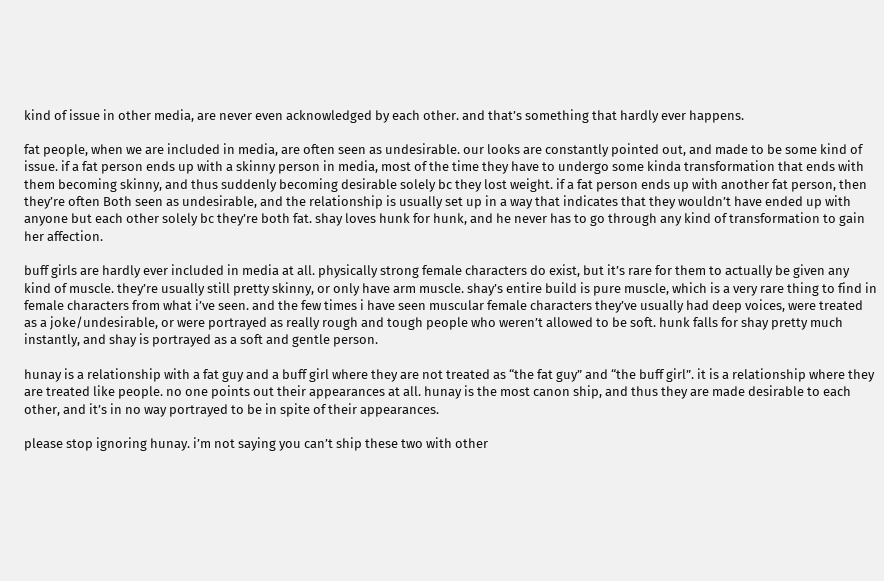kind of issue in other media, are never even acknowledged by each other. and that’s something that hardly ever happens.

fat people, when we are included in media, are often seen as undesirable. our looks are constantly pointed out, and made to be some kind of issue. if a fat person ends up with a skinny person in media, most of the time they have to undergo some kinda transformation that ends with them becoming skinny, and thus suddenly becoming desirable solely bc they lost weight. if a fat person ends up with another fat person, then they’re often Both seen as undesirable, and the relationship is usually set up in a way that indicates that they wouldn’t have ended up with anyone but each other solely bc they’re both fat. shay loves hunk for hunk, and he never has to go through any kind of transformation to gain her affection.

buff girls are hardly ever included in media at all. physically strong female characters do exist, but it’s rare for them to actually be given any kind of muscle. they’re usually still pretty skinny, or only have arm muscle. shay’s entire build is pure muscle, which is a very rare thing to find in female characters from what i’ve seen. and the few times i have seen muscular female characters they’ve usually had deep voices, were treated as a joke/undesirable, or were portrayed as really rough and tough people who weren’t allowed to be soft. hunk falls for shay pretty much instantly, and shay is portrayed as a soft and gentle person.

hunay is a relationship with a fat guy and a buff girl where they are not treated as “the fat guy” and “the buff girl”. it is a relationship where they are treated like people. no one points out their appearances at all. hunay is the most canon ship, and thus they are made desirable to each other, and it’s in no way portrayed to be in spite of their appearances.

please stop ignoring hunay. i’m not saying you can’t ship these two with other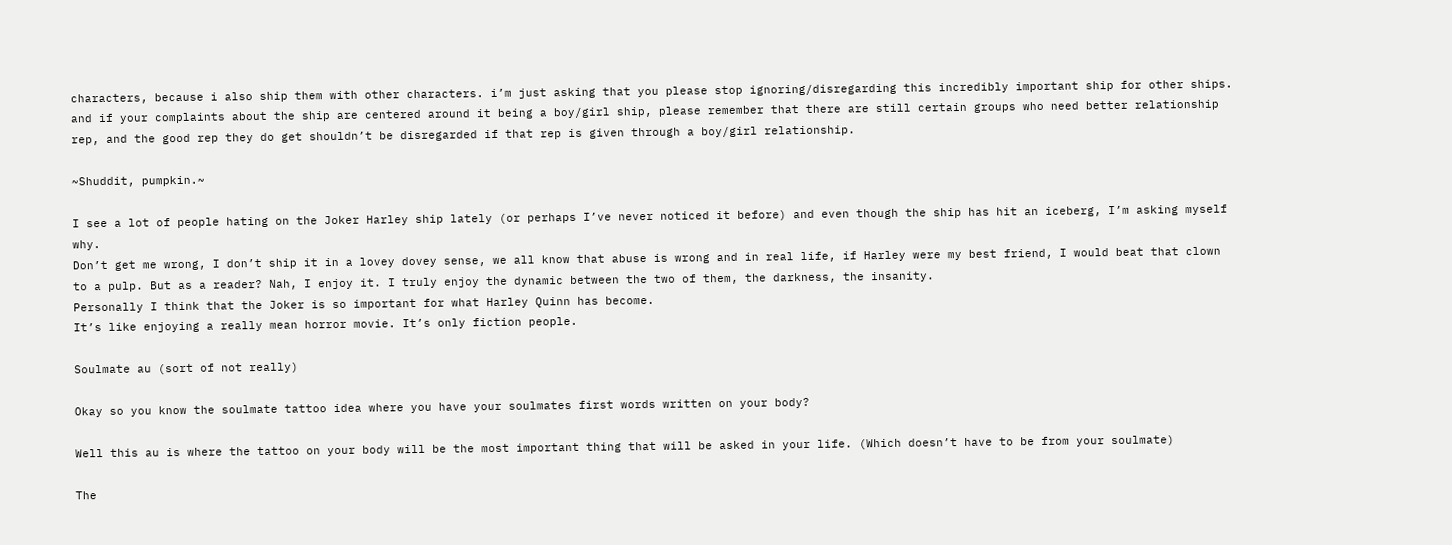characters, because i also ship them with other characters. i’m just asking that you please stop ignoring/disregarding this incredibly important ship for other ships. and if your complaints about the ship are centered around it being a boy/girl ship, please remember that there are still certain groups who need better relationship rep, and the good rep they do get shouldn’t be disregarded if that rep is given through a boy/girl relationship.

~Shuddit, pumpkin.~

I see a lot of people hating on the Joker Harley ship lately (or perhaps I’ve never noticed it before) and even though the ship has hit an iceberg, I’m asking myself why.
Don’t get me wrong, I don’t ship it in a lovey dovey sense, we all know that abuse is wrong and in real life, if Harley were my best friend, I would beat that clown to a pulp. But as a reader? Nah, I enjoy it. I truly enjoy the dynamic between the two of them, the darkness, the insanity.
Personally I think that the Joker is so important for what Harley Quinn has become.
It’s like enjoying a really mean horror movie. It’s only fiction people.

Soulmate au (sort of not really)

Okay so you know the soulmate tattoo idea where you have your soulmates first words written on your body?

Well this au is where the tattoo on your body will be the most important thing that will be asked in your life. (Which doesn’t have to be from your soulmate)

The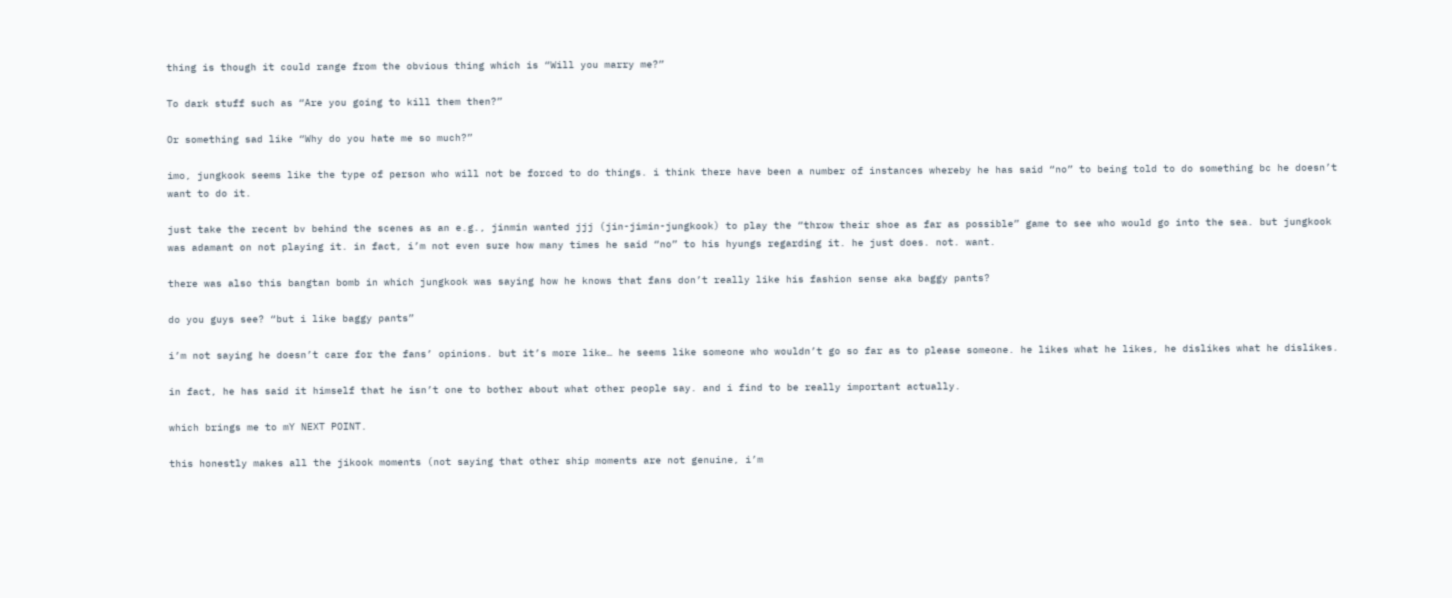thing is though it could range from the obvious thing which is “Will you marry me?”

To dark stuff such as “Are you going to kill them then?”

Or something sad like “Why do you hate me so much?”

imo, jungkook seems like the type of person who will not be forced to do things. i think there have been a number of instances whereby he has said “no” to being told to do something bc he doesn’t want to do it.

just take the recent bv behind the scenes as an e.g., jinmin wanted jjj (jin-jimin-jungkook) to play the “throw their shoe as far as possible” game to see who would go into the sea. but jungkook was adamant on not playing it. in fact, i’m not even sure how many times he said “no” to his hyungs regarding it. he just does. not. want.

there was also this bangtan bomb in which jungkook was saying how he knows that fans don’t really like his fashion sense aka baggy pants?

do you guys see? “but i like baggy pants”

i’m not saying he doesn’t care for the fans’ opinions. but it’s more like… he seems like someone who wouldn’t go so far as to please someone. he likes what he likes, he dislikes what he dislikes.

in fact, he has said it himself that he isn’t one to bother about what other people say. and i find to be really important actually.

which brings me to mY NEXT POINT.

this honestly makes all the jikook moments (not saying that other ship moments are not genuine, i’m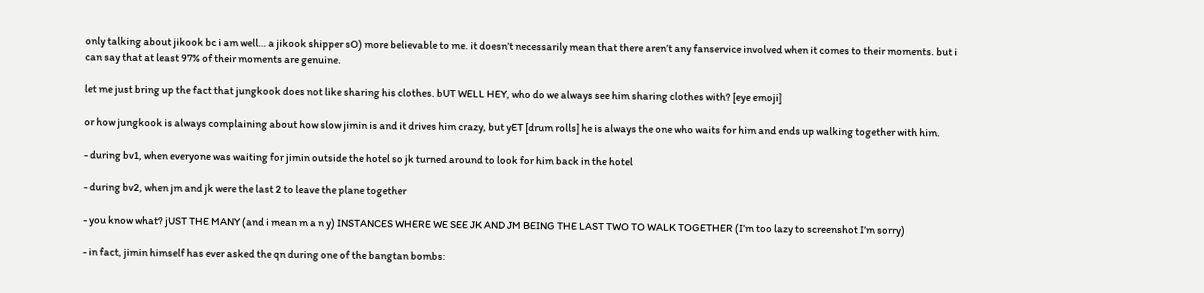only talking about jikook bc i am well… a jikook shipper sO) more believable to me. it doesn’t necessarily mean that there aren’t any fanservice involved when it comes to their moments. but i can say that at least 97% of their moments are genuine.

let me just bring up the fact that jungkook does not like sharing his clothes. bUT WELL HEY, who do we always see him sharing clothes with? [eye emoji]

or how jungkook is always complaining about how slow jimin is and it drives him crazy, but yET [drum rolls] he is always the one who waits for him and ends up walking together with him.

- during bv1, when everyone was waiting for jimin outside the hotel so jk turned around to look for him back in the hotel

- during bv2, when jm and jk were the last 2 to leave the plane together

- you know what? jUST THE MANY (and i mean m a n y) INSTANCES WHERE WE SEE JK AND JM BEING THE LAST TWO TO WALK TOGETHER (I’m too lazy to screenshot I’m sorry)

- in fact, jimin himself has ever asked the qn during one of the bangtan bombs: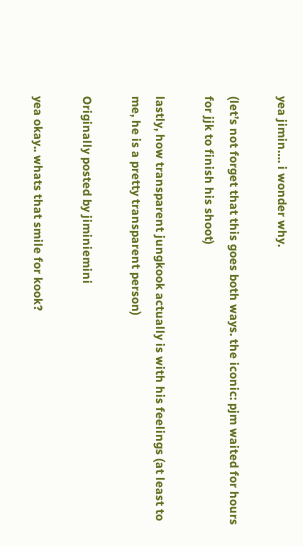yea jimin…. i wonder why.

(let’s not forget that this goes both ways. the iconic: pjm waited for hours for jjk to finish his shoot)

lastly, how transparent jungkook actually is with his feelings (at least to me, he is a pretty transparent person)

Originally posted by jiminiemini

yea okay.. whats that smile for kook?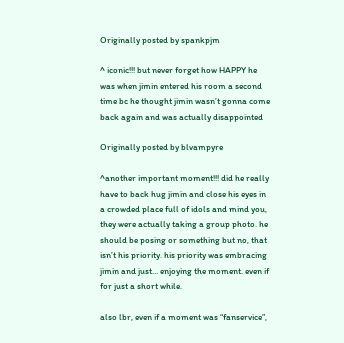Originally posted by spankpjm

^ iconic!!! but never forget how HAPPY he was when jimin entered his room a second time bc he thought jimin wasn’t gonna come back again and was actually disappointed

Originally posted by blvampyre

^another important moment!!! did he really have to back hug jimin and close his eyes in a crowded place full of idols and mind you, they were actually taking a group photo. he should be posing or something but no, that isn’t his priority. his priority was embracing jimin and just… enjoying the moment. even if for just a short while.

also lbr, even if a moment was “fanservice”,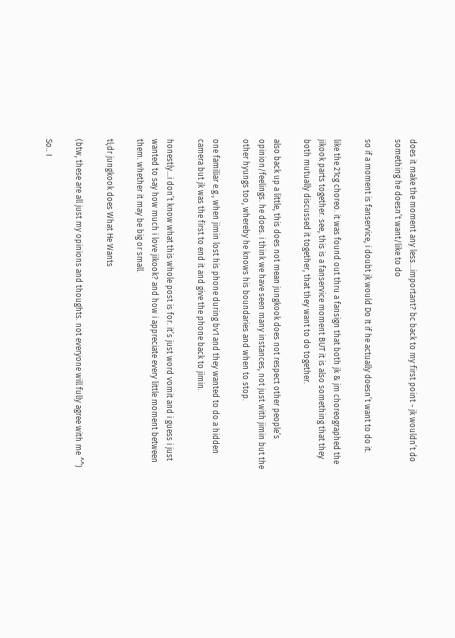does it make the moment any less…important? bc back to my first point - jk wouldn’t do something he doesn’t want/like to do

so if a moment is fanservice, i doubt jk would Do It if he actually doesn’t want to do it.

like the 21cg choreo. it was found out thru a fansign that both jk & jm choreographed the jikook parts together. see, this is a fanservice moment BUT it is also something that they both mutually discussed it together, that they want to do together.

also back up a little, this does not mean jungkook does not respect other people’s opinion/feelings. he does. i think we have seen many instances, not just with jimin but the other hyungs too, whereby he knows his boundaries and when to stop.

one familiar e.g., when jimin lost his phone during bv1 and they wanted to do a hidden camera but jk was the first to end it and give the phone back to jimin.

honestly…i don’t know what this whole post is for. it’s just word vomit and i guess i just wanted to say how much i love jikook? and how i appreciate every little moment between them. whether it may be big or small.

tl;dr jungkook does What He Wants

(btw, these are all just my opinions and thoughts. not everyone will fully agree with me ^^)

So.. I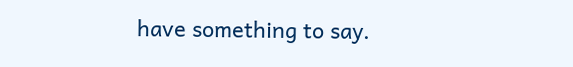have something to say.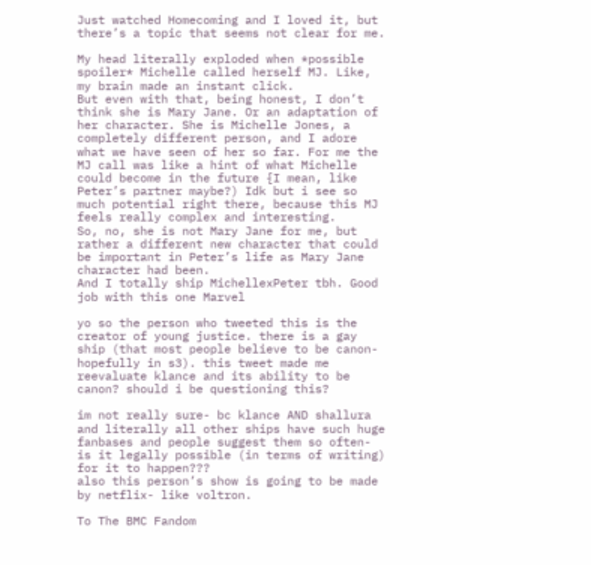Just watched Homecoming and I loved it, but there’s a topic that seems not clear for me.

My head literally exploded when *possible spoiler* Michelle called herself MJ. Like, my brain made an instant click.
But even with that, being honest, I don’t think she is Mary Jane. Or an adaptation of her character. She is Michelle Jones, a completely different person, and I adore what we have seen of her so far. For me the MJ call was like a hint of what Michelle could become in the future {I mean, like Peter’s partner maybe?) Idk but i see so much potential right there, because this MJ feels really complex and interesting.
So, no, she is not Mary Jane for me, but rather a different new character that could be important in Peter’s life as Mary Jane character had been.
And I totally ship MichellexPeter tbh. Good job with this one Marvel

yo so the person who tweeted this is the creator of young justice. there is a gay ship (that most people believe to be canon- hopefully in s3). this tweet made me reevaluate klance and its ability to be canon? should i be questioning this?

im not really sure- bc klance AND shallura and literally all other ships have such huge fanbases and people suggest them so often- is it legally possible (in terms of writing) for it to happen???
also this person’s show is going to be made by netflix- like voltron.

To The BMC Fandom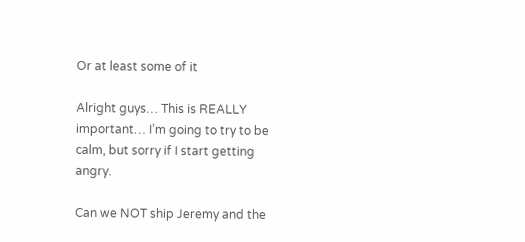Or at least some of it

Alright guys… This is REALLY important… I’m going to try to be calm, but sorry if I start getting angry.

Can we NOT ship Jeremy and the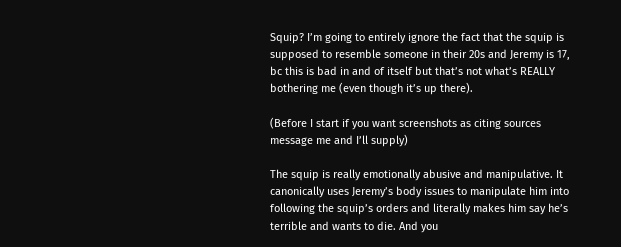Squip? I’m going to entirely ignore the fact that the squip is supposed to resemble someone in their 20s and Jeremy is 17, bc this is bad in and of itself but that’s not what’s REALLY bothering me (even though it’s up there).

(Before I start if you want screenshots as citing sources message me and I’ll supply)

The squip is really emotionally abusive and manipulative. It canonically uses Jeremy’s body issues to manipulate him into following the squip’s orders and literally makes him say he’s terrible and wants to die. And you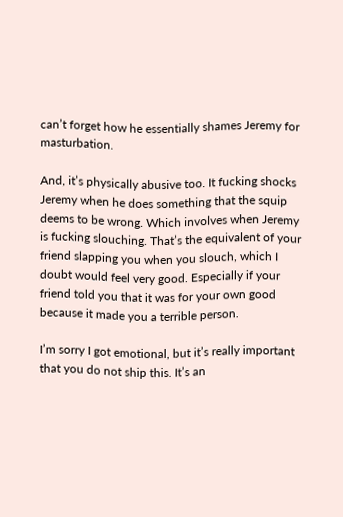can’t forget how he essentially shames Jeremy for masturbation.

And, it’s physically abusive too. It fucking shocks Jeremy when he does something that the squip deems to be wrong. Which involves when Jeremy is fucking slouching. That’s the equivalent of your friend slapping you when you slouch, which I doubt would feel very good. Especially if your friend told you that it was for your own good because it made you a terrible person.

I’m sorry I got emotional, but it’s really important that you do not ship this. It’s an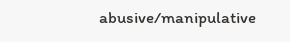abusive/manipulative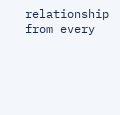relationship from every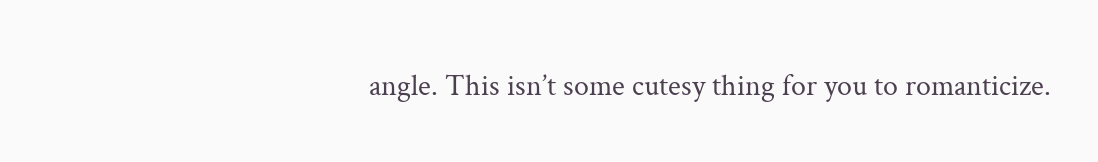angle. This isn’t some cutesy thing for you to romanticize.